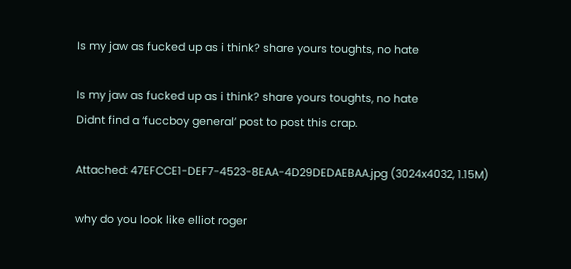Is my jaw as fucked up as i think? share yours toughts, no hate

Is my jaw as fucked up as i think? share yours toughts, no hate
Didnt find a ‘fuccboy general’ post to post this crap.

Attached: 47EFCCE1-DEF7-4523-8EAA-4D29DEDAEBAA.jpg (3024x4032, 1.15M)

why do you look like elliot roger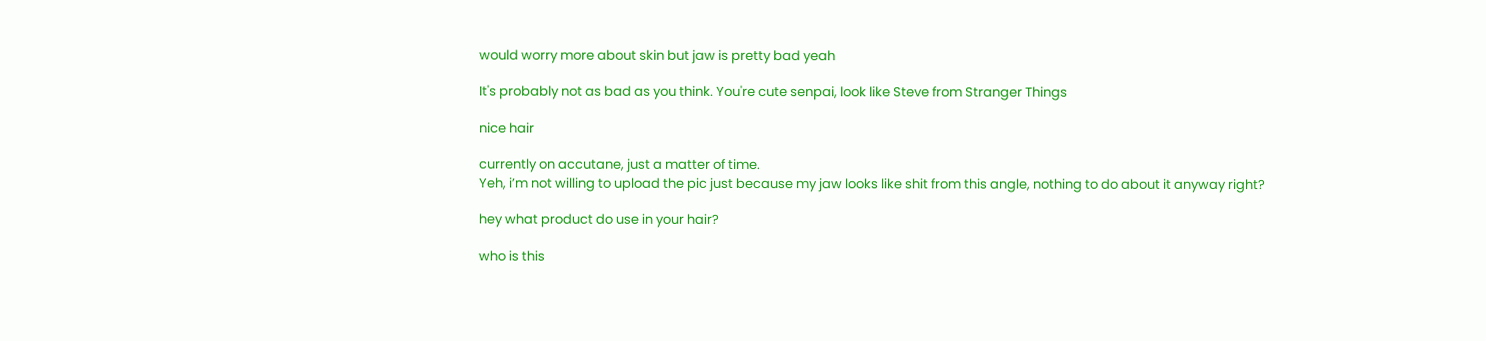would worry more about skin but jaw is pretty bad yeah

It's probably not as bad as you think. You're cute senpai, look like Steve from Stranger Things

nice hair

currently on accutane, just a matter of time.
Yeh, i’m not willing to upload the pic just because my jaw looks like shit from this angle, nothing to do about it anyway right?

hey what product do use in your hair?

who is this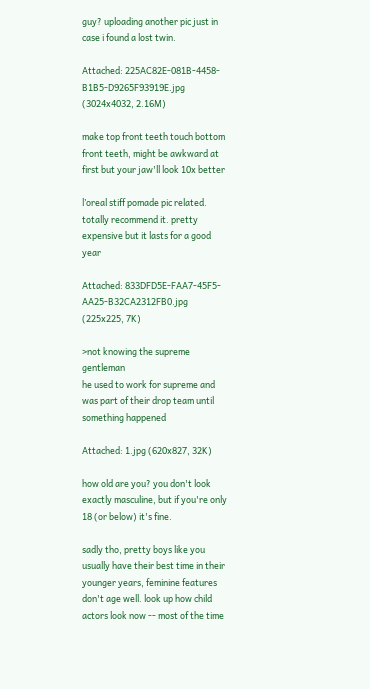guy? uploading another pic just in case i found a lost twin.

Attached: 225AC82E-081B-4458-B1B5-D9265F93919E.jpg (3024x4032, 2.16M)

make top front teeth touch bottom front teeth, might be awkward at first but your jaw'll look 10x better

l’oreal stiff pomade pic related. totally recommend it. pretty expensive but it lasts for a good year

Attached: 833DFD5E-FAA7-45F5-AA25-B32CA2312FB0.jpg (225x225, 7K)

>not knowing the supreme gentleman
he used to work for supreme and was part of their drop team until something happened

Attached: 1.jpg (620x827, 32K)

how old are you? you don't look exactly masculine, but if you're only 18 (or below) it's fine.

sadly tho, pretty boys like you usually have their best time in their younger years, feminine features don't age well. look up how child actors look now -- most of the time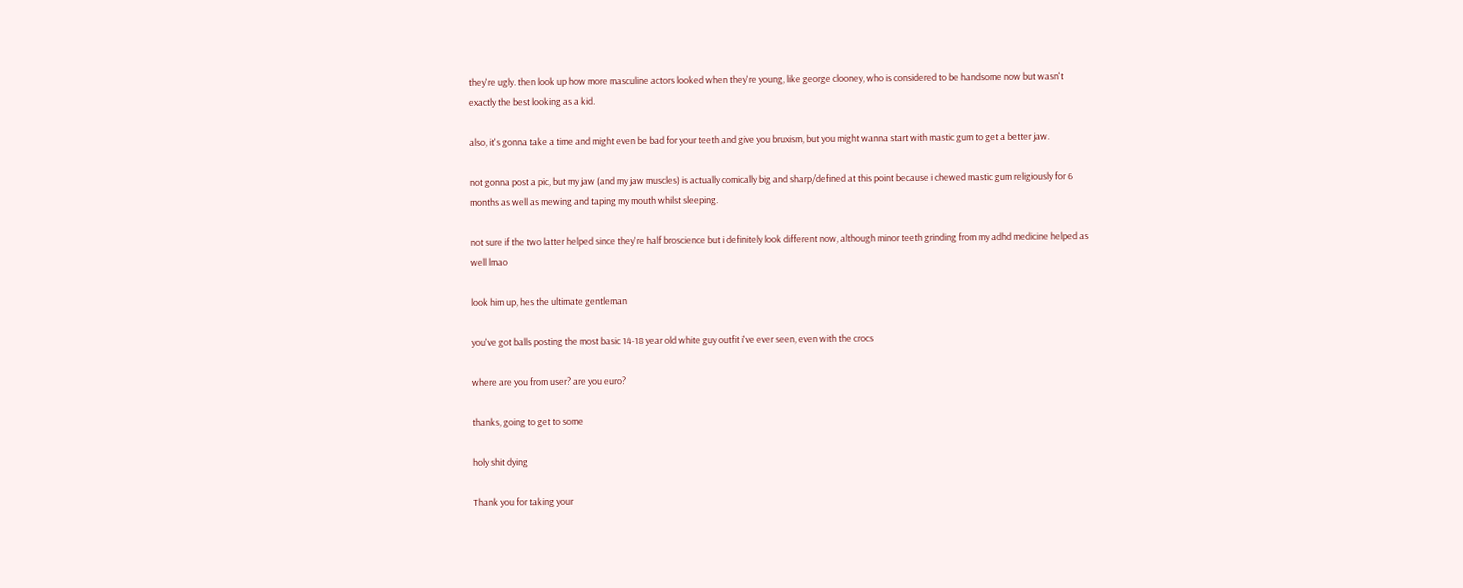they're ugly. then look up how more masculine actors looked when they're young, like george clooney, who is considered to be handsome now but wasn't exactly the best looking as a kid.

also, it's gonna take a time and might even be bad for your teeth and give you bruxism, but you might wanna start with mastic gum to get a better jaw.

not gonna post a pic, but my jaw (and my jaw muscles) is actually comically big and sharp/defined at this point because i chewed mastic gum religiously for 6 months as well as mewing and taping my mouth whilst sleeping.

not sure if the two latter helped since they're half broscience but i definitely look different now, although minor teeth grinding from my adhd medicine helped as well lmao

look him up, hes the ultimate gentleman

you've got balls posting the most basic 14-18 year old white guy outfit i've ever seen, even with the crocs

where are you from user? are you euro?

thanks, going to get to some

holy shit dying

Thank you for taking your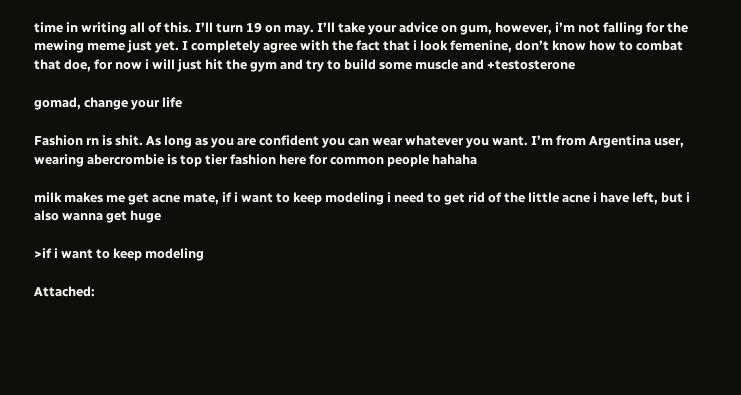time in writing all of this. I’ll turn 19 on may. I’ll take your advice on gum, however, i’m not falling for the mewing meme just yet. I completely agree with the fact that i look femenine, don’t know how to combat that doe, for now i will just hit the gym and try to build some muscle and +testosterone

gomad, change your life

Fashion rn is shit. As long as you are confident you can wear whatever you want. I’m from Argentina user, wearing abercrombie is top tier fashion here for common people hahaha

milk makes me get acne mate, if i want to keep modeling i need to get rid of the little acne i have left, but i also wanna get huge

>if i want to keep modeling

Attached: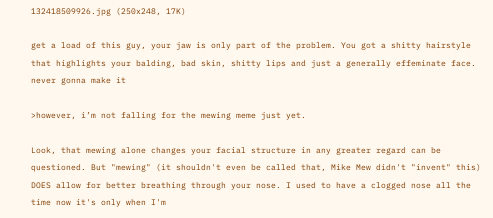132418509926.jpg (250x248, 17K)

get a load of this guy, your jaw is only part of the problem. You got a shitty hairstyle that highlights your balding, bad skin, shitty lips and just a generally effeminate face.
never gonna make it

>however, i’m not falling for the mewing meme just yet.

Look, that mewing alone changes your facial structure in any greater regard can be questioned. But "mewing" (it shouldn't even be called that, Mike Mew didn't "invent" this) DOES allow for better breathing through your nose. I used to have a clogged nose all the time now it's only when I'm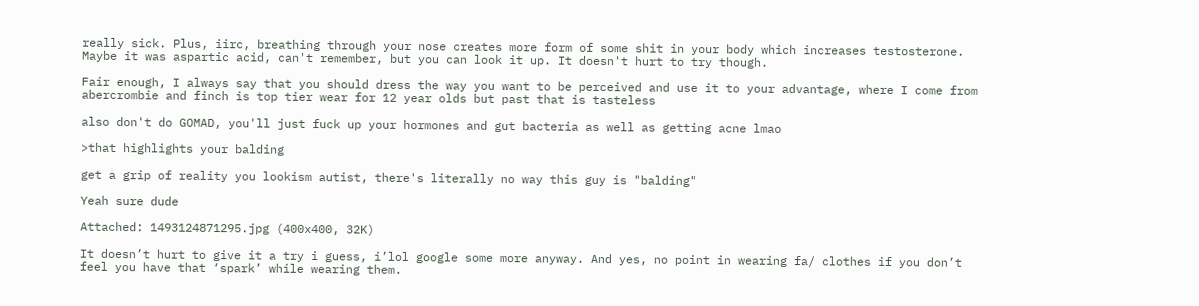really sick. Plus, iirc, breathing through your nose creates more form of some shit in your body which increases testosterone. Maybe it was aspartic acid, can't remember, but you can look it up. It doesn't hurt to try though.

Fair enough, I always say that you should dress the way you want to be perceived and use it to your advantage, where I come from abercrombie and finch is top tier wear for 12 year olds but past that is tasteless

also don't do GOMAD, you'll just fuck up your hormones and gut bacteria as well as getting acne lmao

>that highlights your balding

get a grip of reality you lookism autist, there's literally no way this guy is "balding"

Yeah sure dude

Attached: 1493124871295.jpg (400x400, 32K)

It doesn’t hurt to give it a try i guess, i’lol google some more anyway. And yes, no point in wearing fa/ clothes if you don’t feel you have that ‘spark’ while wearing them.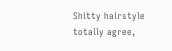Shitty hairstyle totally agree,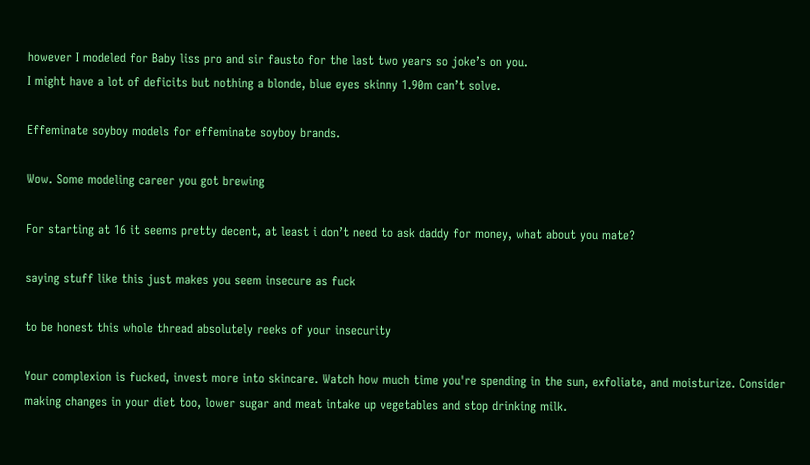however I modeled for Baby liss pro and sir fausto for the last two years so joke’s on you.
I might have a lot of deficits but nothing a blonde, blue eyes skinny 1.90m can’t solve.

Effeminate soyboy models for effeminate soyboy brands.

Wow. Some modeling career you got brewing

For starting at 16 it seems pretty decent, at least i don’t need to ask daddy for money, what about you mate?

saying stuff like this just makes you seem insecure as fuck

to be honest this whole thread absolutely reeks of your insecurity

Your complexion is fucked, invest more into skincare. Watch how much time you're spending in the sun, exfoliate, and moisturize. Consider making changes in your diet too, lower sugar and meat intake up vegetables and stop drinking milk.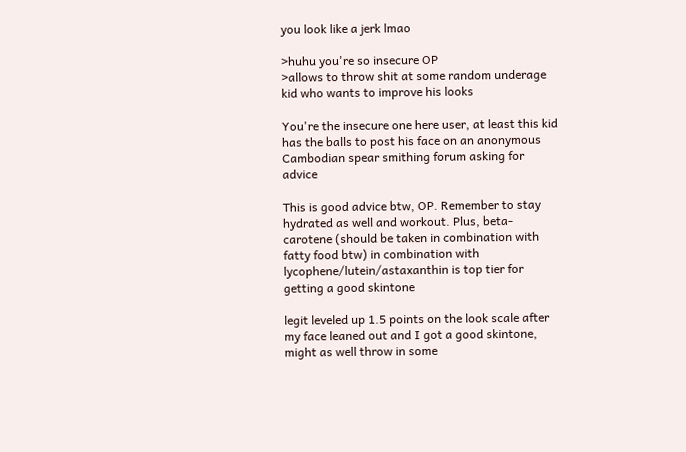you look like a jerk lmao

>huhu you're so insecure OP
>allows to throw shit at some random underage kid who wants to improve his looks

You're the insecure one here user, at least this kid has the balls to post his face on an anonymous Cambodian spear smithing forum asking for advice

This is good advice btw, OP. Remember to stay hydrated as well and workout. Plus, beta-carotene (should be taken in combination with fatty food btw) in combination with lycophene/lutein/astaxanthin is top tier for getting a good skintone

legit leveled up 1.5 points on the look scale after my face leaned out and I got a good skintone, might as well throw in some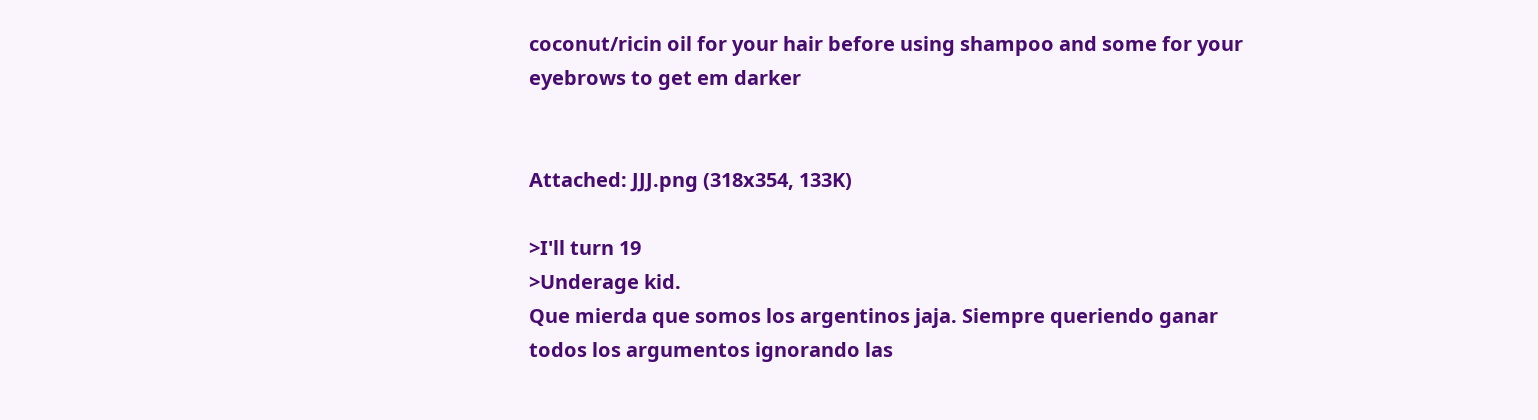coconut/ricin oil for your hair before using shampoo and some for your eyebrows to get em darker


Attached: JJJ.png (318x354, 133K)

>I'll turn 19
>Underage kid.
Que mierda que somos los argentinos jaja. Siempre queriendo ganar todos los argumentos ignorando las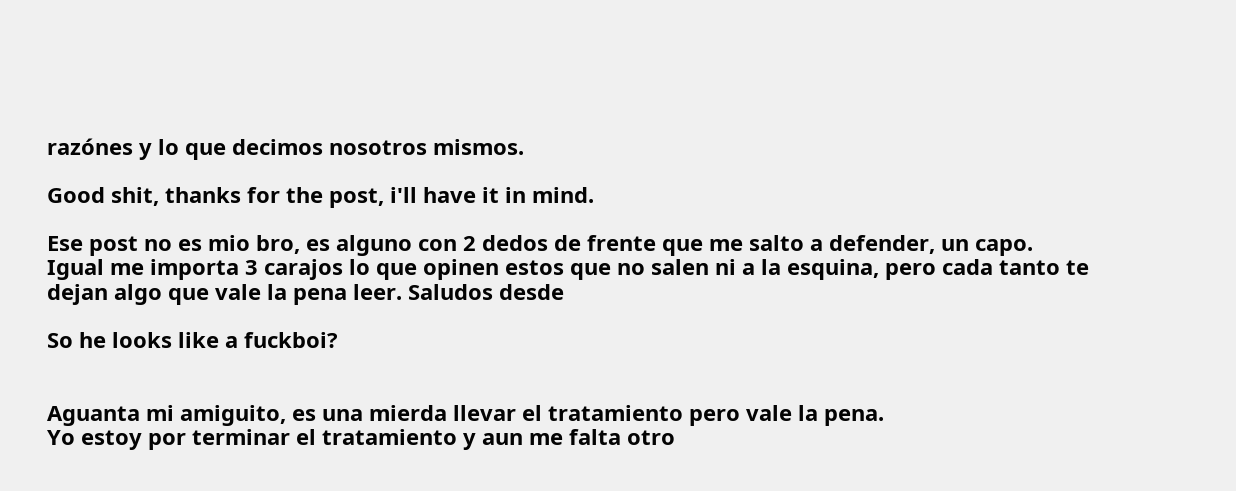razónes y lo que decimos nosotros mismos.

Good shit, thanks for the post, i'll have it in mind.

Ese post no es mio bro, es alguno con 2 dedos de frente que me salto a defender, un capo.
Igual me importa 3 carajos lo que opinen estos que no salen ni a la esquina, pero cada tanto te dejan algo que vale la pena leer. Saludos desde

So he looks like a fuckboi?


Aguanta mi amiguito, es una mierda llevar el tratamiento pero vale la pena.
Yo estoy por terminar el tratamiento y aun me falta otro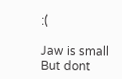:(

Jaw is small
But dont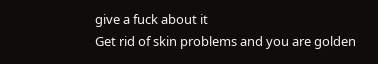give a fuck about it
Get rid of skin problems and you are golden